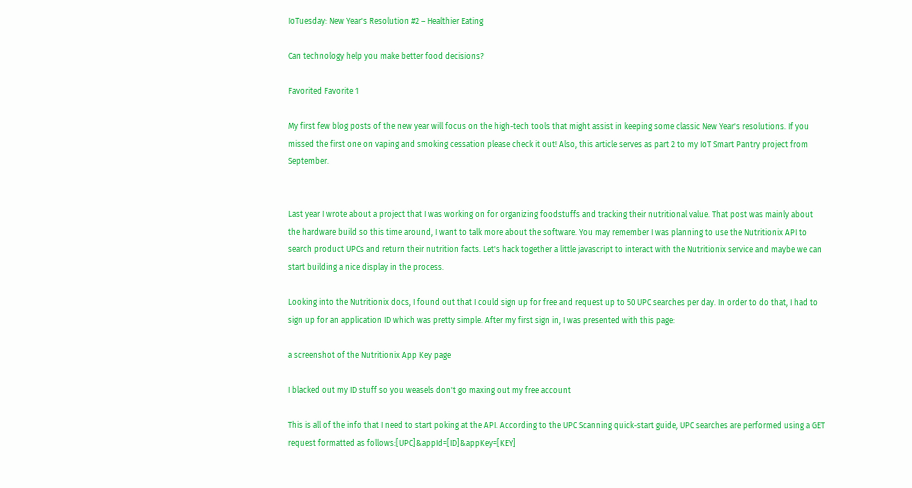IoTuesday: New Year's Resolution #2 – Healthier Eating

Can technology help you make better food decisions?

Favorited Favorite 1

My first few blog posts of the new year will focus on the high-tech tools that might assist in keeping some classic New Year's resolutions. If you missed the first one on vaping and smoking cessation please check it out! Also, this article serves as part 2 to my IoT Smart Pantry project from September.


Last year I wrote about a project that I was working on for organizing foodstuffs and tracking their nutritional value. That post was mainly about the hardware build so this time around, I want to talk more about the software. You may remember I was planning to use the Nutritionix API to search product UPCs and return their nutrition facts. Let's hack together a little javascript to interact with the Nutritionix service and maybe we can start building a nice display in the process.

Looking into the Nutritionix docs, I found out that I could sign up for free and request up to 50 UPC searches per day. In order to do that, I had to sign up for an application ID which was pretty simple. After my first sign in, I was presented with this page:

a screenshot of the Nutritionix App Key page

I blacked out my ID stuff so you weasels don't go maxing out my free account

This is all of the info that I need to start poking at the API. According to the UPC Scanning quick-start guide, UPC searches are performed using a GET request formatted as follows:[UPC]&appId=[ID]&appKey=[KEY]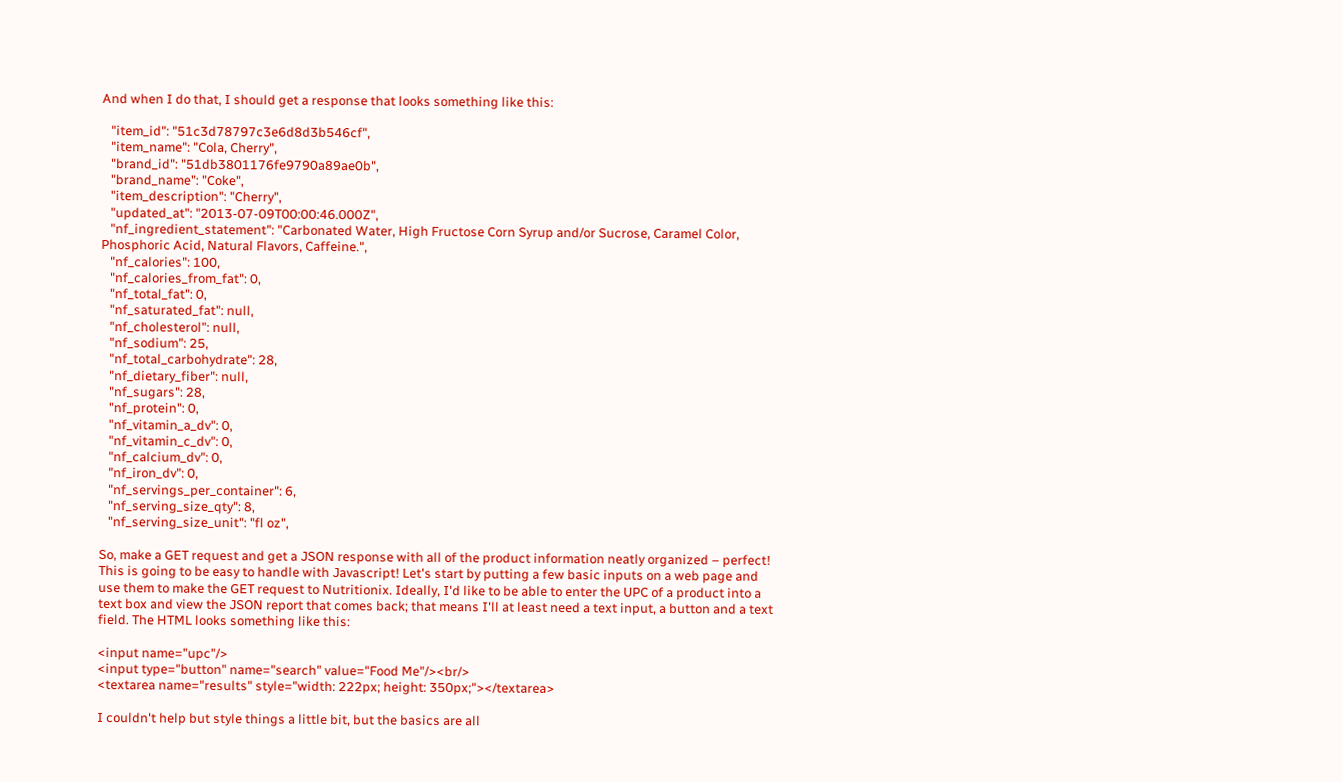And when I do that, I should get a response that looks something like this:

   "item_id": "51c3d78797c3e6d8d3b546cf",
   "item_name": "Cola, Cherry",
   "brand_id": "51db3801176fe9790a89ae0b",
   "brand_name": "Coke",
   "item_description": "Cherry",
   "updated_at": "2013-07-09T00:00:46.000Z",
   "nf_ingredient_statement": "Carbonated Water, High Fructose Corn Syrup and/or Sucrose, Caramel Color, Phosphoric Acid, Natural Flavors, Caffeine.",
   "nf_calories": 100,
   "nf_calories_from_fat": 0,
   "nf_total_fat": 0,
   "nf_saturated_fat": null,
   "nf_cholesterol": null,
   "nf_sodium": 25,
   "nf_total_carbohydrate": 28,
   "nf_dietary_fiber": null,
   "nf_sugars": 28,
   "nf_protein": 0,
   "nf_vitamin_a_dv": 0,
   "nf_vitamin_c_dv": 0,
   "nf_calcium_dv": 0,
   "nf_iron_dv": 0,
   "nf_servings_per_container": 6,
   "nf_serving_size_qty": 8,
   "nf_serving_size_unit": "fl oz",

So, make a GET request and get a JSON response with all of the product information neatly organized – perfect! This is going to be easy to handle with Javascript! Let's start by putting a few basic inputs on a web page and use them to make the GET request to Nutritionix. Ideally, I'd like to be able to enter the UPC of a product into a text box and view the JSON report that comes back; that means I'll at least need a text input, a button and a text field. The HTML looks something like this:

<input name="upc"/>
<input type="button" name="search" value="Food Me"/><br/>
<textarea name="results" style="width: 222px; height: 350px;"></textarea>

I couldn't help but style things a little bit, but the basics are all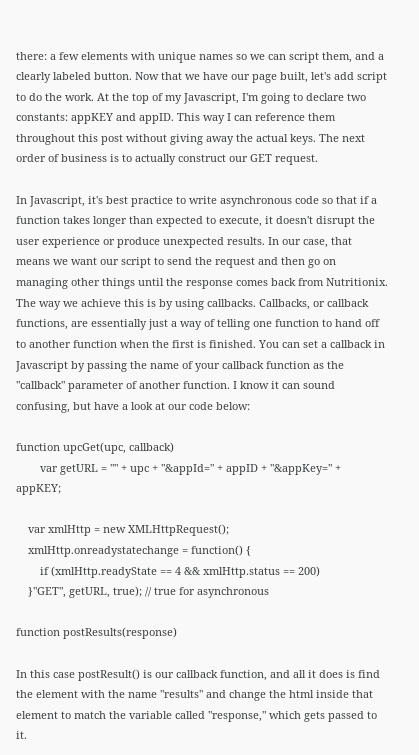there: a few elements with unique names so we can script them, and a clearly labeled button. Now that we have our page built, let's add script to do the work. At the top of my Javascript, I'm going to declare two constants: appKEY and appID. This way I can reference them throughout this post without giving away the actual keys. The next order of business is to actually construct our GET request.

In Javascript, it's best practice to write asynchronous code so that if a function takes longer than expected to execute, it doesn't disrupt the user experience or produce unexpected results. In our case, that means we want our script to send the request and then go on managing other things until the response comes back from Nutritionix. The way we achieve this is by using callbacks. Callbacks, or callback functions, are essentially just a way of telling one function to hand off to another function when the first is finished. You can set a callback in Javascript by passing the name of your callback function as the "callback" parameter of another function. I know it can sound confusing, but have a look at our code below:

function upcGet(upc, callback)
        var getURL = "" + upc + "&appId=" + appID + "&appKey=" + appKEY;

    var xmlHttp = new XMLHttpRequest();
    xmlHttp.onreadystatechange = function() {
        if (xmlHttp.readyState == 4 && xmlHttp.status == 200)
    }"GET", getURL, true); // true for asynchronous

function postResults(response)

In this case postResult() is our callback function, and all it does is find the element with the name "results" and change the html inside that element to match the variable called "response," which gets passed to it.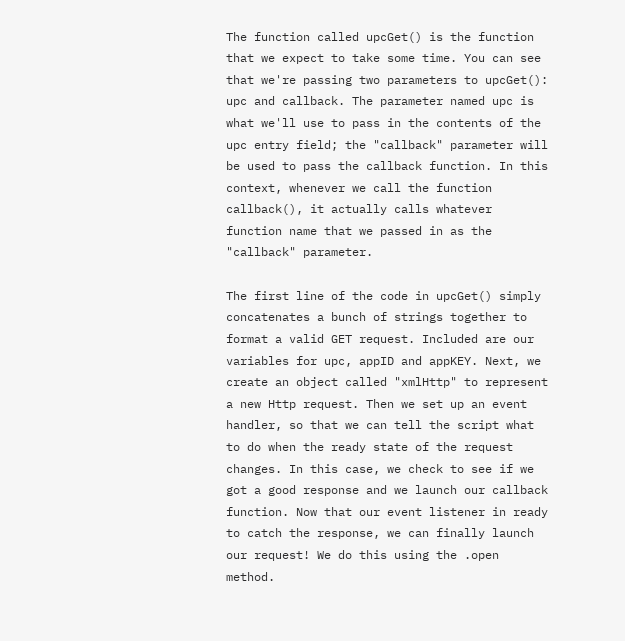The function called upcGet() is the function that we expect to take some time. You can see that we're passing two parameters to upcGet(): upc and callback. The parameter named upc is what we'll use to pass in the contents of the upc entry field; the "callback" parameter will be used to pass the callback function. In this context, whenever we call the function callback(), it actually calls whatever function name that we passed in as the "callback" parameter.

The first line of the code in upcGet() simply concatenates a bunch of strings together to format a valid GET request. Included are our variables for upc, appID and appKEY. Next, we create an object called "xmlHttp" to represent a new Http request. Then we set up an event handler, so that we can tell the script what to do when the ready state of the request changes. In this case, we check to see if we got a good response and we launch our callback function. Now that our event listener in ready to catch the response, we can finally launch our request! We do this using the .open method.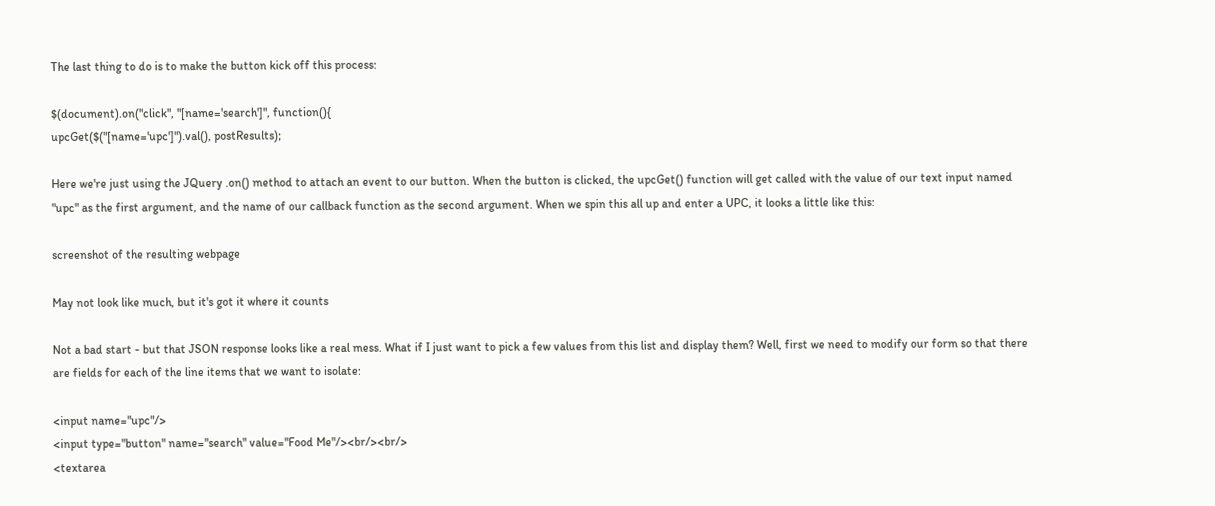The last thing to do is to make the button kick off this process:

$(document).on("click", "[name='search']", function(){
upcGet($("[name='upc']").val(), postResults);

Here we're just using the JQuery .on() method to attach an event to our button. When the button is clicked, the upcGet() function will get called with the value of our text input named "upc" as the first argument, and the name of our callback function as the second argument. When we spin this all up and enter a UPC, it looks a little like this:

screenshot of the resulting webpage

May not look like much, but it's got it where it counts

Not a bad start - but that JSON response looks like a real mess. What if I just want to pick a few values from this list and display them? Well, first we need to modify our form so that there are fields for each of the line items that we want to isolate:

<input name="upc"/>
<input type="button" name="search" value="Food Me"/><br/><br/>
<textarea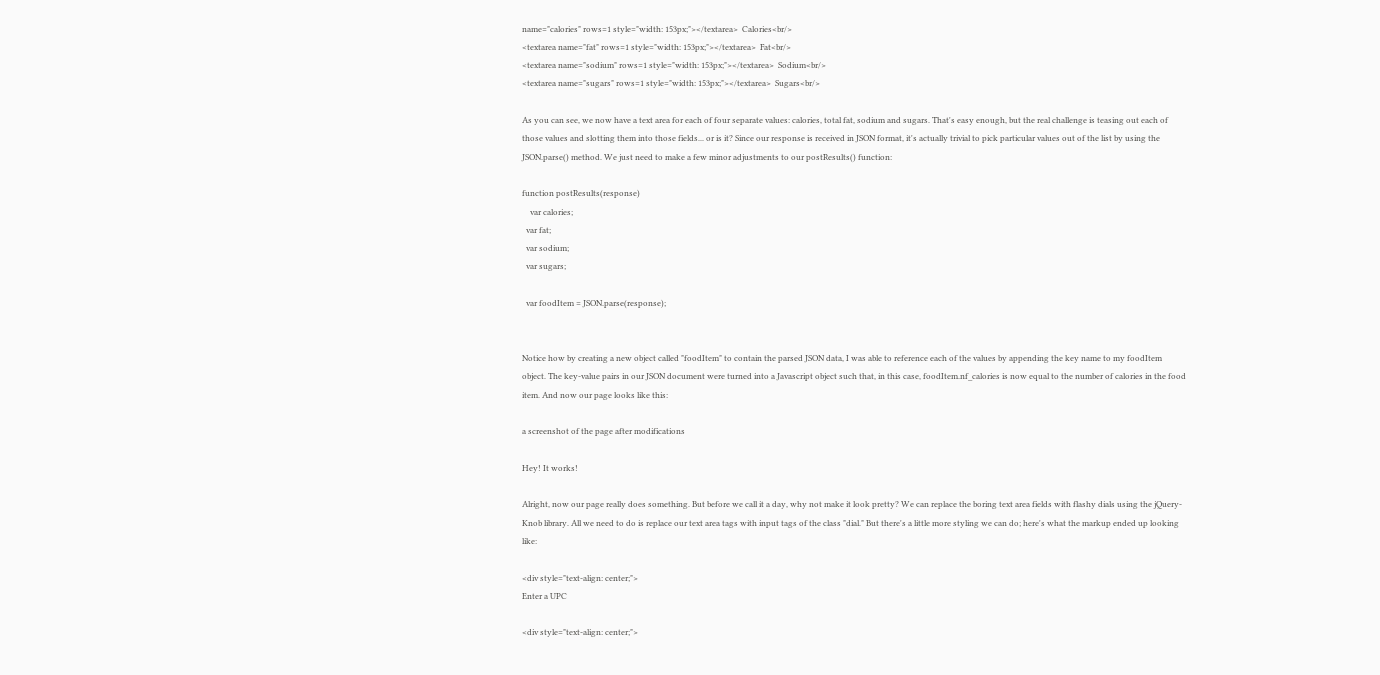name="calories" rows=1 style="width: 153px;"></textarea>  Calories<br/>
<textarea name="fat" rows=1 style="width: 153px;"></textarea>  Fat<br/>
<textarea name="sodium" rows=1 style="width: 153px;"></textarea>  Sodium<br/>
<textarea name="sugars" rows=1 style="width: 153px;"></textarea>  Sugars<br/>

As you can see, we now have a text area for each of four separate values: calories, total fat, sodium and sugars. That's easy enough, but the real challenge is teasing out each of those values and slotting them into those fields... or is it? Since our response is received in JSON format, it's actually trivial to pick particular values out of the list by using the JSON.parse() method. We just need to make a few minor adjustments to our postResults() function:

function postResults(response)
    var calories;
  var fat;
  var sodium;
  var sugars;

  var foodItem = JSON.parse(response);


Notice how by creating a new object called "foodItem" to contain the parsed JSON data, I was able to reference each of the values by appending the key name to my foodItem object. The key-value pairs in our JSON document were turned into a Javascript object such that, in this case, foodItem.nf_calories is now equal to the number of calories in the food item. And now our page looks like this:

a screenshot of the page after modifications

Hey! It works!

Alright, now our page really does something. But before we call it a day, why not make it look pretty? We can replace the boring text area fields with flashy dials using the jQuery-Knob library. All we need to do is replace our text area tags with input tags of the class "dial." But there's a little more styling we can do; here's what the markup ended up looking like:

<div style="text-align: center;">
Enter a UPC

<div style="text-align: center;">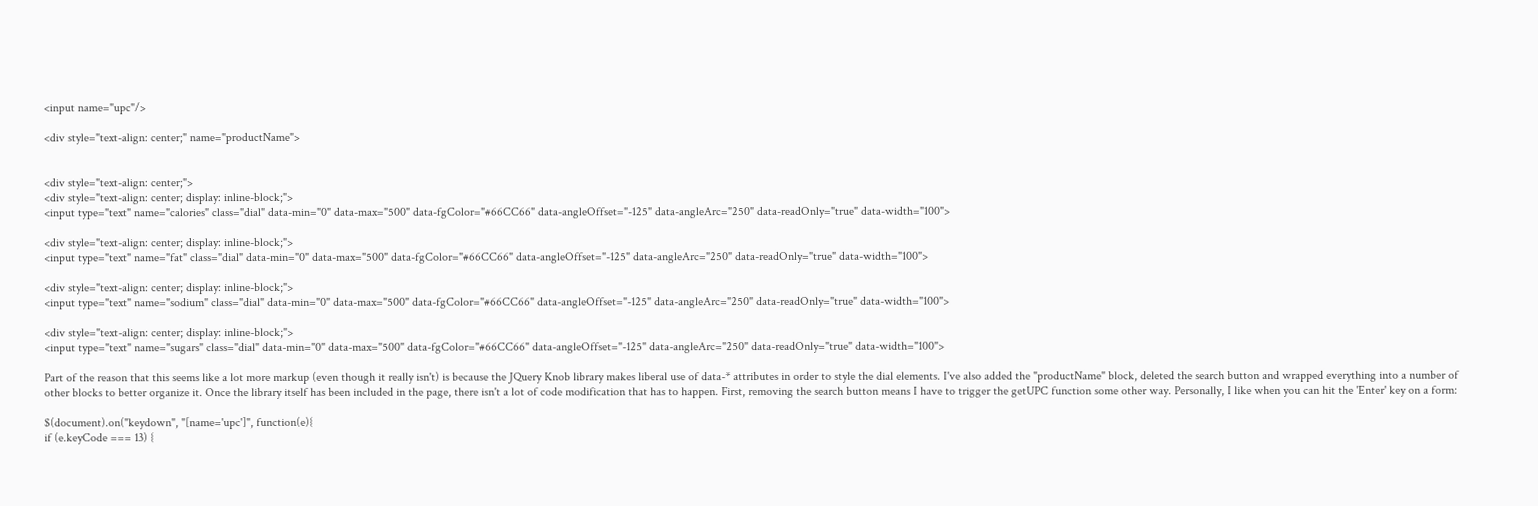<input name="upc"/>

<div style="text-align: center;" name="productName">


<div style="text-align: center;">
<div style="text-align: center; display: inline-block;">
<input type="text" name="calories" class="dial" data-min="0" data-max="500" data-fgColor="#66CC66" data-angleOffset="-125" data-angleArc="250" data-readOnly="true" data-width="100">

<div style="text-align: center; display: inline-block;">
<input type="text" name="fat" class="dial" data-min="0" data-max="500" data-fgColor="#66CC66" data-angleOffset="-125" data-angleArc="250" data-readOnly="true" data-width="100">

<div style="text-align: center; display: inline-block;">
<input type="text" name="sodium" class="dial" data-min="0" data-max="500" data-fgColor="#66CC66" data-angleOffset="-125" data-angleArc="250" data-readOnly="true" data-width="100">

<div style="text-align: center; display: inline-block;">
<input type="text" name="sugars" class="dial" data-min="0" data-max="500" data-fgColor="#66CC66" data-angleOffset="-125" data-angleArc="250" data-readOnly="true" data-width="100">

Part of the reason that this seems like a lot more markup (even though it really isn't) is because the JQuery Knob library makes liberal use of data-* attributes in order to style the dial elements. I've also added the "productName" block, deleted the search button and wrapped everything into a number of other blocks to better organize it. Once the library itself has been included in the page, there isn't a lot of code modification that has to happen. First, removing the search button means I have to trigger the getUPC function some other way. Personally, I like when you can hit the 'Enter' key on a form:

$(document).on("keydown", "[name='upc']", function(e){
if (e.keyCode === 13) {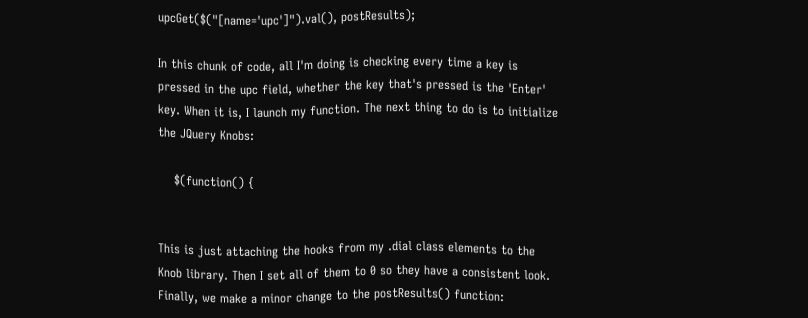upcGet($("[name='upc']").val(), postResults);

In this chunk of code, all I'm doing is checking every time a key is pressed in the upc field, whether the key that's pressed is the 'Enter' key. When it is, I launch my function. The next thing to do is to initialize the JQuery Knobs:

    $(function() {


This is just attaching the hooks from my .dial class elements to the Knob library. Then I set all of them to 0 so they have a consistent look. Finally, we make a minor change to the postResults() function: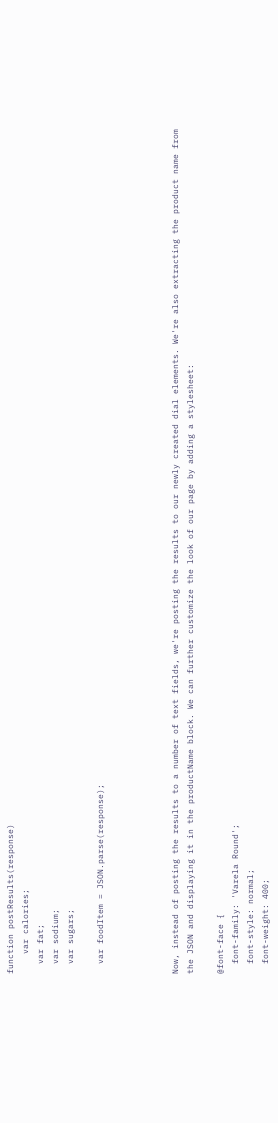function postResults(response)
    var calories;
  var fat;
  var sodium;
  var sugars;

  var foodItem = JSON.parse(response);




Now, instead of posting the results to a number of text fields, we're posting the results to our newly created dial elements. We're also extracting the product name from the JSON and displaying it in the productName block. We can further customize the look of our page by adding a stylesheet:

@font-face {
  font-family: 'Varela Round';
  font-style: normal;
  font-weight: 400;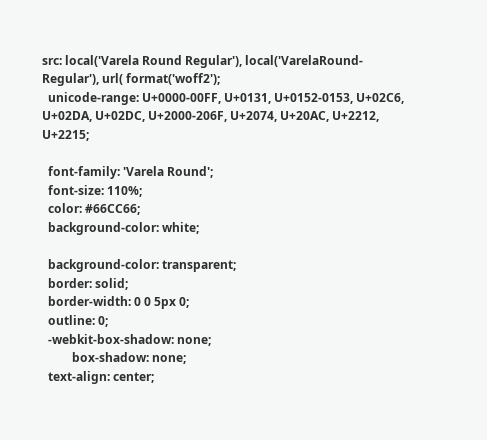src: local('Varela Round Regular'), local('VarelaRound-Regular'), url( format('woff2');
  unicode-range: U+0000-00FF, U+0131, U+0152-0153, U+02C6, U+02DA, U+02DC, U+2000-206F, U+2074, U+20AC, U+2212, U+2215;

  font-family: 'Varela Round';
  font-size: 110%;
  color: #66CC66;
  background-color: white;

  background-color: transparent;
  border: solid;
  border-width: 0 0 5px 0;
  outline: 0;
  -webkit-box-shadow: none;
          box-shadow: none;
  text-align: center;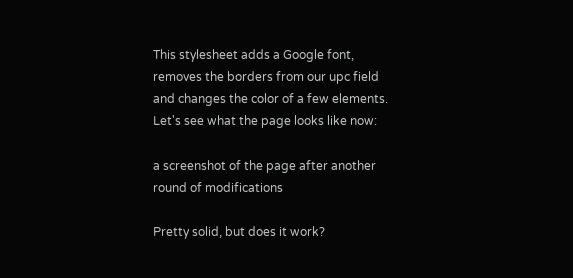This stylesheet adds a Google font, removes the borders from our upc field and changes the color of a few elements. Let's see what the page looks like now:

a screenshot of the page after another round of modifications

Pretty solid, but does it work?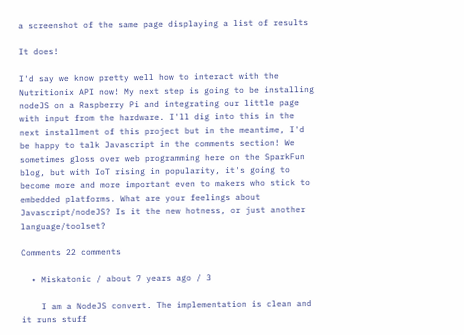a screenshot of the same page displaying a list of results

It does!

I'd say we know pretty well how to interact with the Nutritionix API now! My next step is going to be installing nodeJS on a Raspberry Pi and integrating our little page with input from the hardware. I'll dig into this in the next installment of this project but in the meantime, I'd be happy to talk Javascript in the comments section! We sometimes gloss over web programming here on the SparkFun blog, but with IoT rising in popularity, it's going to become more and more important even to makers who stick to embedded platforms. What are your feelings about Javascript/nodeJS? Is it the new hotness, or just another language/toolset?

Comments 22 comments

  • Miskatonic / about 7 years ago / 3

    I am a NodeJS convert. The implementation is clean and it runs stuff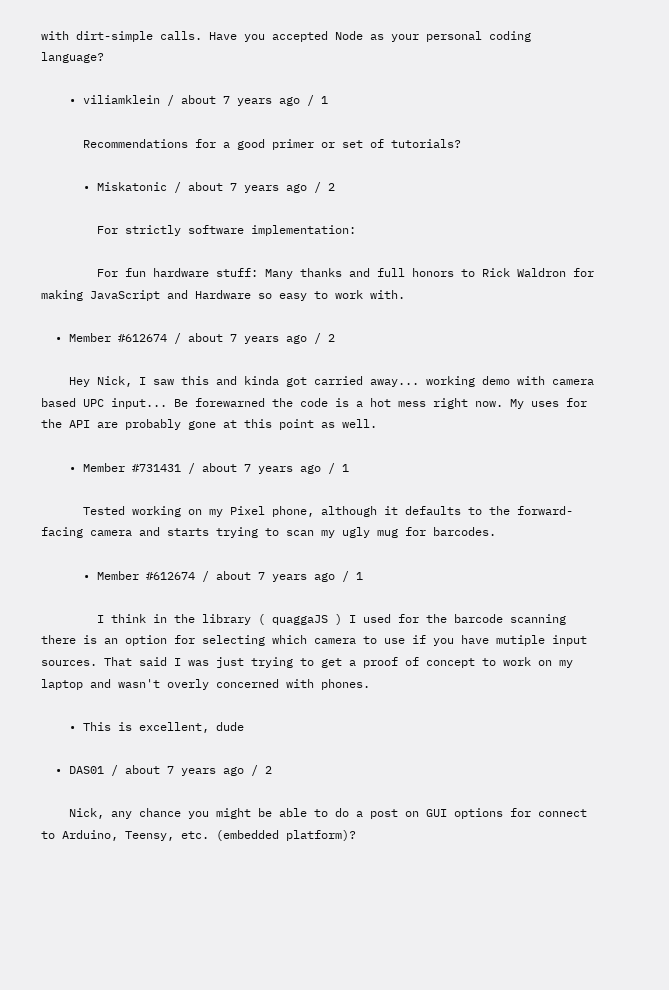with dirt-simple calls. Have you accepted Node as your personal coding language?

    • viliamklein / about 7 years ago / 1

      Recommendations for a good primer or set of tutorials?

      • Miskatonic / about 7 years ago / 2

        For strictly software implementation:

        For fun hardware stuff: Many thanks and full honors to Rick Waldron for making JavaScript and Hardware so easy to work with.

  • Member #612674 / about 7 years ago / 2

    Hey Nick, I saw this and kinda got carried away... working demo with camera based UPC input... Be forewarned the code is a hot mess right now. My uses for the API are probably gone at this point as well.

    • Member #731431 / about 7 years ago / 1

      Tested working on my Pixel phone, although it defaults to the forward-facing camera and starts trying to scan my ugly mug for barcodes.

      • Member #612674 / about 7 years ago / 1

        I think in the library ( quaggaJS ) I used for the barcode scanning there is an option for selecting which camera to use if you have mutiple input sources. That said I was just trying to get a proof of concept to work on my laptop and wasn't overly concerned with phones.

    • This is excellent, dude

  • DAS01 / about 7 years ago / 2

    Nick, any chance you might be able to do a post on GUI options for connect to Arduino, Teensy, etc. (embedded platform)?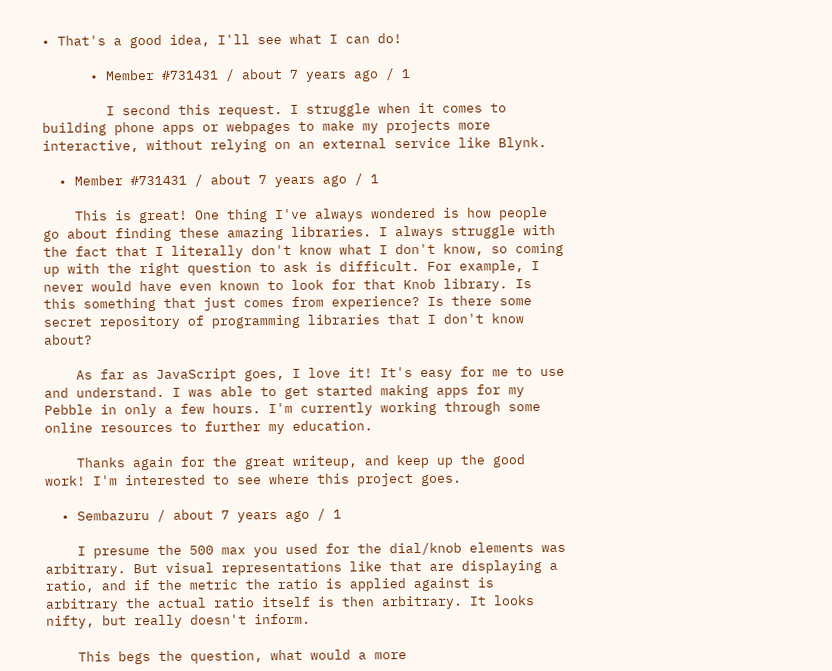• That's a good idea, I'll see what I can do!

      • Member #731431 / about 7 years ago / 1

        I second this request. I struggle when it comes to building phone apps or webpages to make my projects more interactive, without relying on an external service like Blynk.

  • Member #731431 / about 7 years ago / 1

    This is great! One thing I've always wondered is how people go about finding these amazing libraries. I always struggle with the fact that I literally don't know what I don't know, so coming up with the right question to ask is difficult. For example, I never would have even known to look for that Knob library. Is this something that just comes from experience? Is there some secret repository of programming libraries that I don't know about?

    As far as JavaScript goes, I love it! It's easy for me to use and understand. I was able to get started making apps for my Pebble in only a few hours. I'm currently working through some online resources to further my education.

    Thanks again for the great writeup, and keep up the good work! I'm interested to see where this project goes.

  • Sembazuru / about 7 years ago / 1

    I presume the 500 max you used for the dial/knob elements was arbitrary. But visual representations like that are displaying a ratio, and if the metric the ratio is applied against is arbitrary the actual ratio itself is then arbitrary. It looks nifty, but really doesn't inform.

    This begs the question, what would a more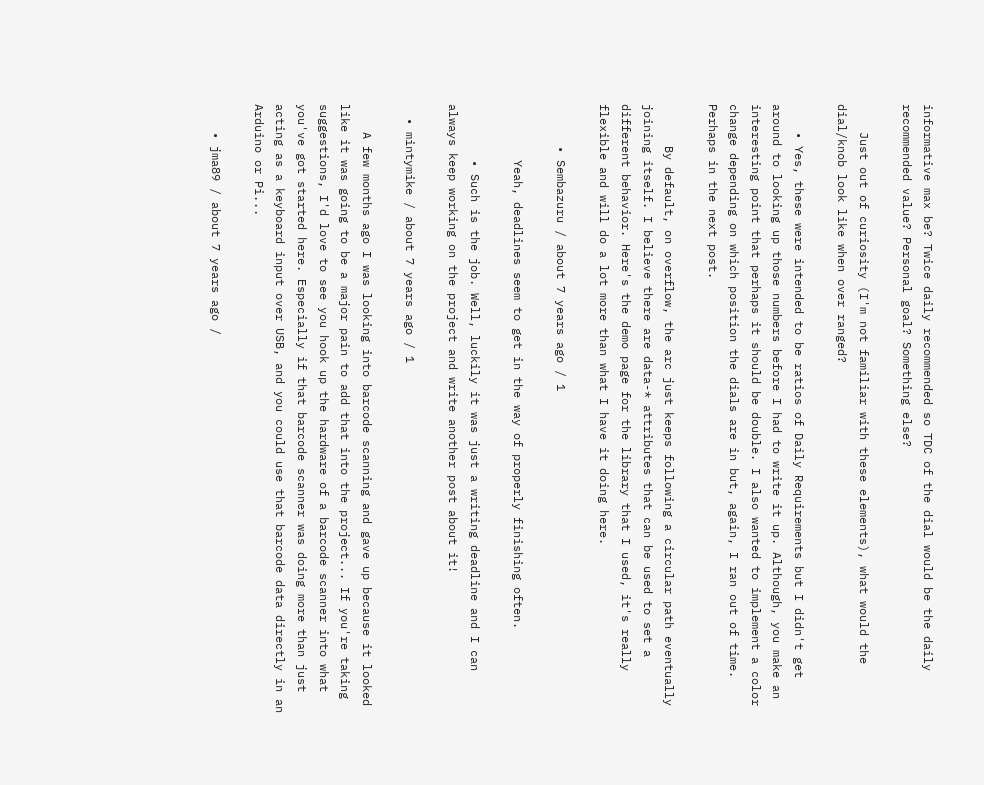informative max be? Twice daily recommended so TDC of the dial would be the daily recommended value? Personal goal? Something else?

    Just out of curiosity (I'm not familiar with these elements), what would the dial/knob look like when over ranged?

    • Yes, these were intended to be ratios of Daily Requirements but I didn't get around to looking up those numbers before I had to write it up. Although, you make an interesting point that perhaps it should be double. I also wanted to implement a color change depending on which position the dials are in but, again, I ran out of time. Perhaps in the next post.

      By default, on overflow, the arc just keeps following a circular path eventually joining itself. I believe there are data-* attributes that can be used to set a different behavior. Here's the demo page for the library that I used, it's really flexible and will do a lot more than what I have it doing here.

      • Sembazuru / about 7 years ago / 1

        Yeah, deadlines seem to get in the way of properly finishing often.

        • Such is the job. Well, luckily it was just a writing deadline and I can always keep working on the project and write another post about it!

  • mintymike / about 7 years ago / 1

    A few months ago I was looking into barcode scanning and gave up because it looked like it was going to be a major pain to add that into the project... If you're taking suggestions, I'd love to see you hook up the hardware of a barcode scanner into what you've got started here. Especially if that barcode scanner was doing more than just acting as a keyboard input over USB, and you could use that barcode data directly in an Arduino or Pi...

    • jma89 / about 7 years ago /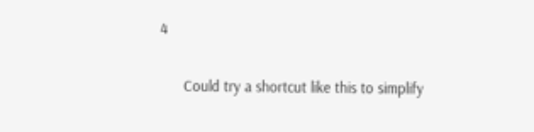4

      Could try a shortcut like this to simplify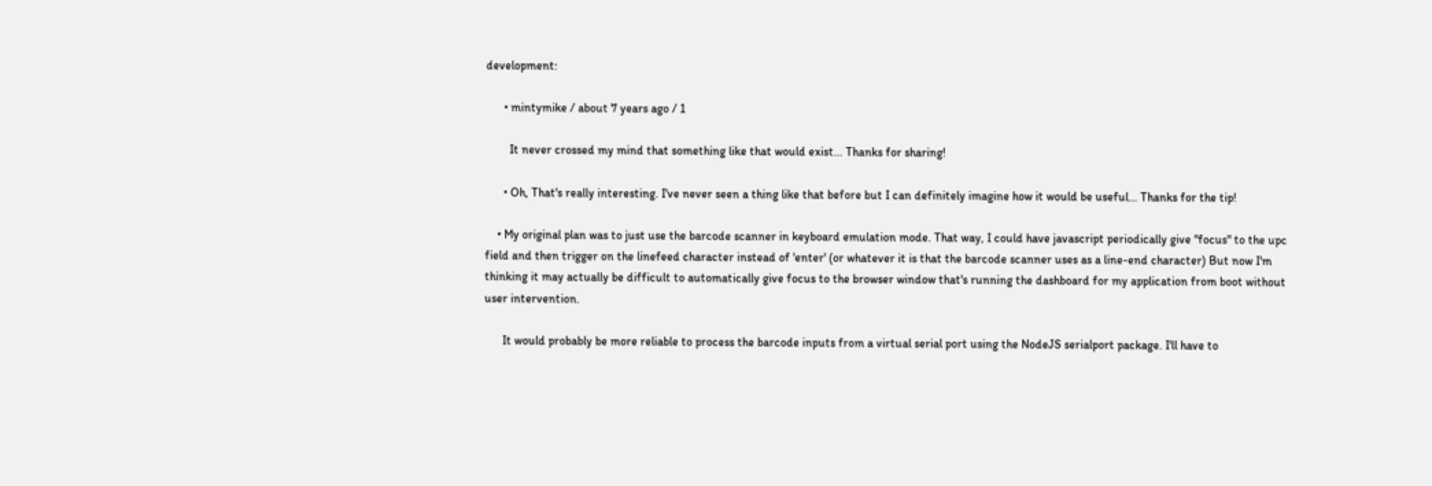development:

      • mintymike / about 7 years ago / 1

        It never crossed my mind that something like that would exist... Thanks for sharing!

      • Oh, That's really interesting. I've never seen a thing like that before but I can definitely imagine how it would be useful... Thanks for the tip!

    • My original plan was to just use the barcode scanner in keyboard emulation mode. That way, I could have javascript periodically give "focus" to the upc field and then trigger on the linefeed character instead of 'enter' (or whatever it is that the barcode scanner uses as a line-end character) But now I'm thinking it may actually be difficult to automatically give focus to the browser window that's running the dashboard for my application from boot without user intervention.

      It would probably be more reliable to process the barcode inputs from a virtual serial port using the NodeJS serialport package. I'll have to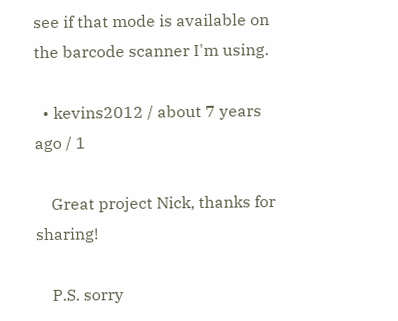see if that mode is available on the barcode scanner I'm using.

  • kevins2012 / about 7 years ago / 1

    Great project Nick, thanks for sharing!

    P.S. sorry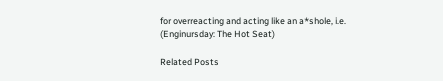for overreacting and acting like an a*shole, i.e. (Enginursday: The Hot Seat)

Related Posts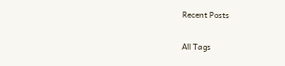Recent Posts


All Tags